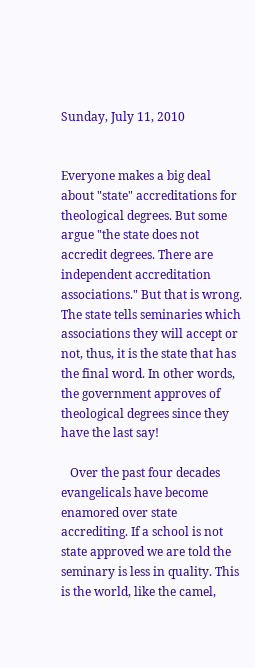Sunday, July 11, 2010


Everyone makes a big deal about "state" accreditations for theological degrees. But some argue "the state does not accredit degrees. There are independent accreditation associations." But that is wrong. The state tells seminaries which associations they will accept or not, thus, it is the state that has the final word. In other words, the government approves of theological degrees since they have the last say!

   Over the past four decades evangelicals have become enamored over state accrediting. If a school is not state approved we are told the seminary is less in quality. This is the world, like the camel,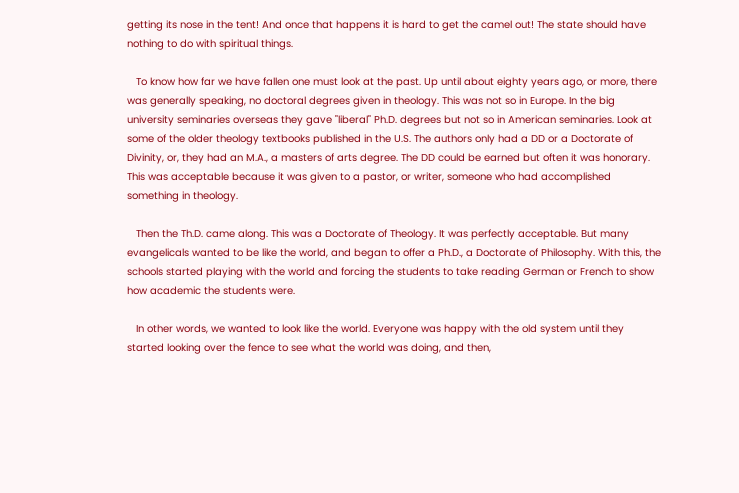getting its nose in the tent! And once that happens it is hard to get the camel out! The state should have nothing to do with spiritual things.

   To know how far we have fallen one must look at the past. Up until about eighty years ago, or more, there was generally speaking, no doctoral degrees given in theology. This was not so in Europe. In the big university seminaries overseas they gave "liberal" Ph.D. degrees but not so in American seminaries. Look at some of the older theology textbooks published in the U.S. The authors only had a DD or a Doctorate of Divinity, or, they had an M.A., a masters of arts degree. The DD could be earned but often it was honorary. This was acceptable because it was given to a pastor, or writer, someone who had accomplished something in theology.

   Then the Th.D. came along. This was a Doctorate of Theology. It was perfectly acceptable. But many evangelicals wanted to be like the world, and began to offer a Ph.D., a Doctorate of Philosophy. With this, the schools started playing with the world and forcing the students to take reading German or French to show how academic the students were.

   In other words, we wanted to look like the world. Everyone was happy with the old system until they started looking over the fence to see what the world was doing, and then,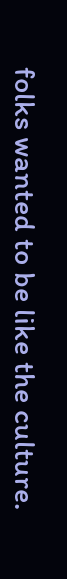folks wanted to be like the culture.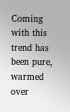Coming with this trend has been pure, warmed over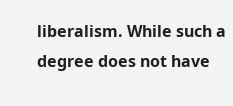liberalism. While such a degree does not have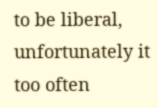to be liberal, unfortunately it too often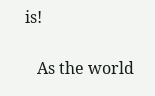is!

   As the world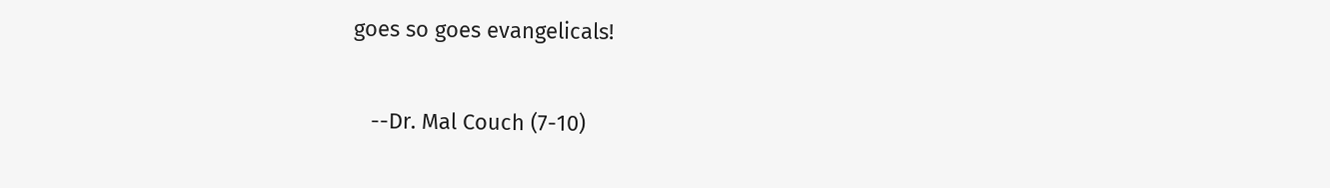goes so goes evangelicals!

   --Dr. Mal Couch (7-10)